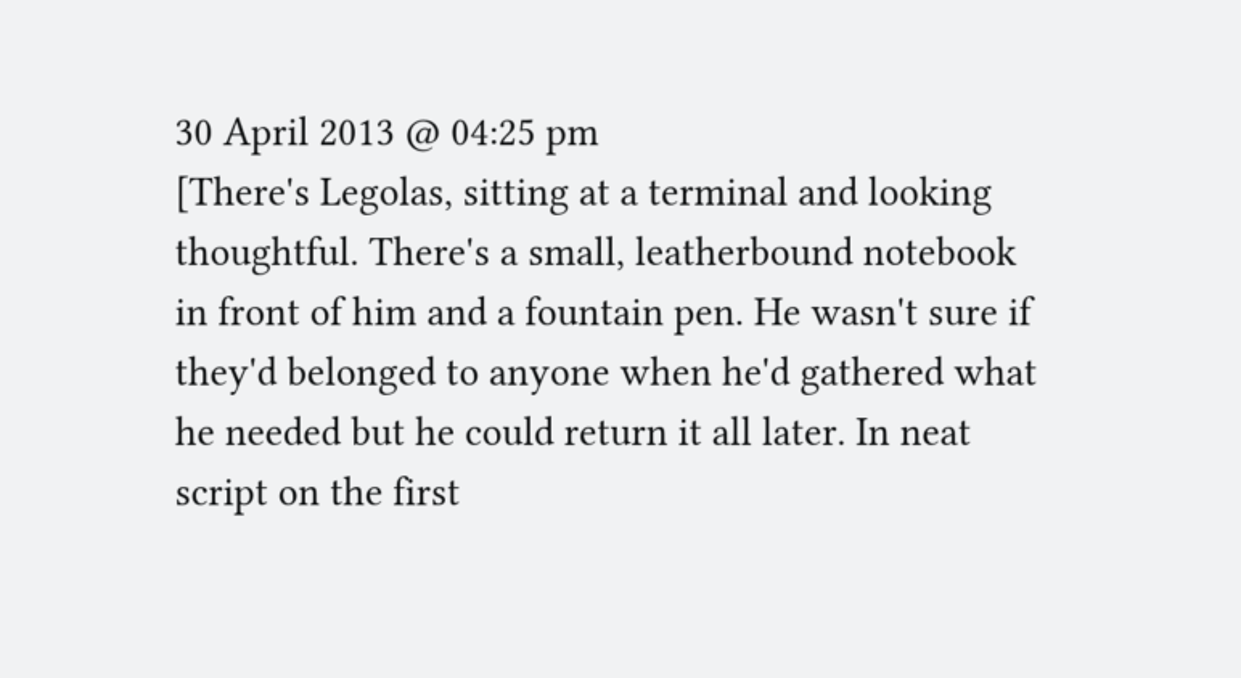30 April 2013 @ 04:25 pm
[There's Legolas, sitting at a terminal and looking thoughtful. There's a small, leatherbound notebook in front of him and a fountain pen. He wasn't sure if they'd belonged to anyone when he'd gathered what he needed but he could return it all later. In neat script on the first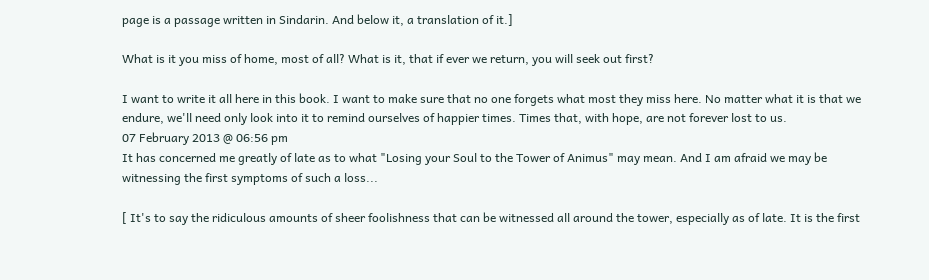page is a passage written in Sindarin. And below it, a translation of it.]

What is it you miss of home, most of all? What is it, that if ever we return, you will seek out first?

I want to write it all here in this book. I want to make sure that no one forgets what most they miss here. No matter what it is that we endure, we'll need only look into it to remind ourselves of happier times. Times that, with hope, are not forever lost to us.
07 February 2013 @ 06:56 pm
It has concerned me greatly of late as to what "Losing your Soul to the Tower of Animus" may mean. And I am afraid we may be witnessing the first symptoms of such a loss...

[ It's to say the ridiculous amounts of sheer foolishness that can be witnessed all around the tower, especially as of late. It is the first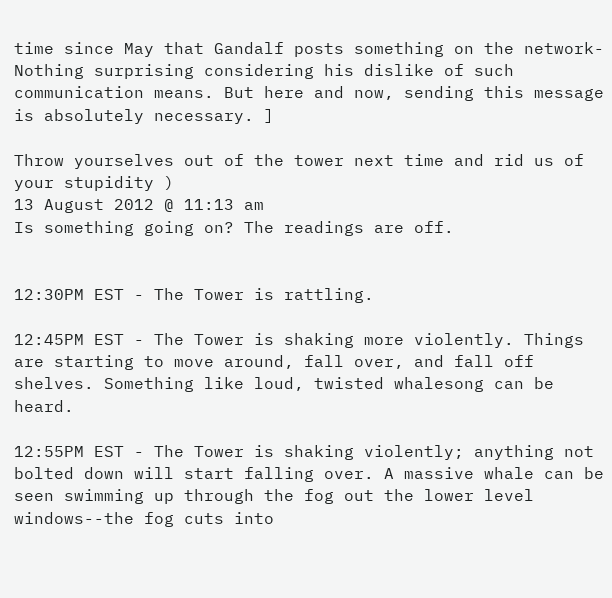time since May that Gandalf posts something on the network- Nothing surprising considering his dislike of such communication means. But here and now, sending this message is absolutely necessary. ]

Throw yourselves out of the tower next time and rid us of your stupidity )
13 August 2012 @ 11:13 am
Is something going on? The readings are off.


12:30PM EST - The Tower is rattling.

12:45PM EST - The Tower is shaking more violently. Things are starting to move around, fall over, and fall off shelves. Something like loud, twisted whalesong can be heard.

12:55PM EST - The Tower is shaking violently; anything not bolted down will start falling over. A massive whale can be seen swimming up through the fog out the lower level windows--the fog cuts into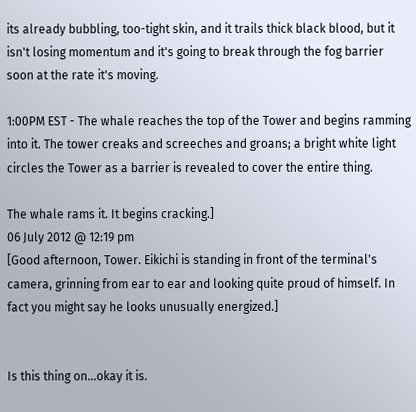its already bubbling, too-tight skin, and it trails thick black blood, but it isn't losing momentum and it's going to break through the fog barrier soon at the rate it's moving.

1:00PM EST - The whale reaches the top of the Tower and begins ramming into it. The tower creaks and screeches and groans; a bright white light circles the Tower as a barrier is revealed to cover the entire thing.

The whale rams it. It begins cracking.]
06 July 2012 @ 12:19 pm
[Good afternoon, Tower. Eikichi is standing in front of the terminal's camera, grinning from ear to ear and looking quite proud of himself. In fact you might say he looks unusually energized.]


Is this thing on...okay it is.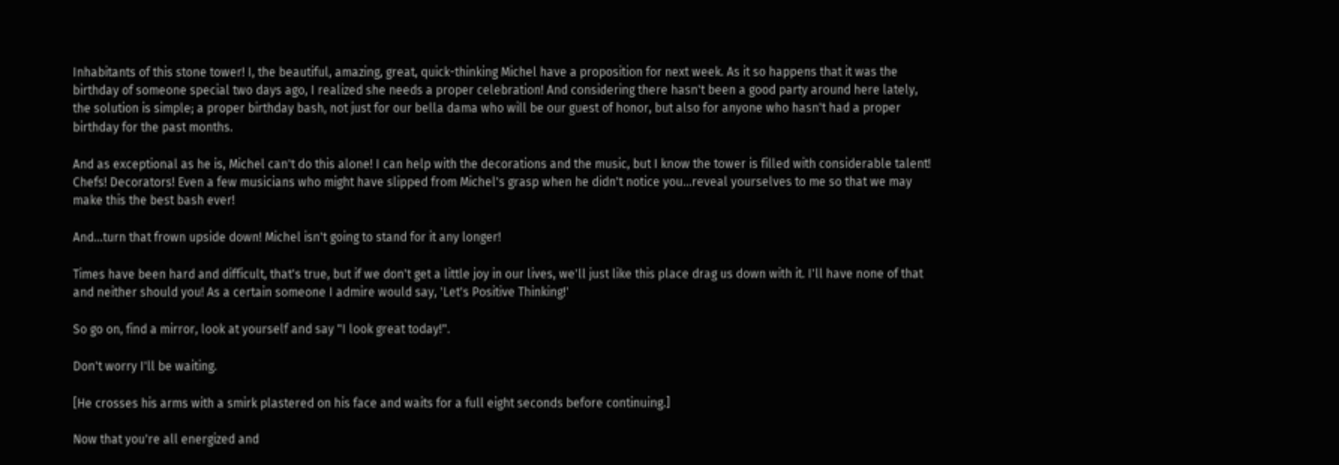Inhabitants of this stone tower! I, the beautiful, amazing, great, quick-thinking Michel have a proposition for next week. As it so happens that it was the birthday of someone special two days ago, I realized she needs a proper celebration! And considering there hasn't been a good party around here lately, the solution is simple; a proper birthday bash, not just for our bella dama who will be our guest of honor, but also for anyone who hasn't had a proper birthday for the past months.

And as exceptional as he is, Michel can't do this alone! I can help with the decorations and the music, but I know the tower is filled with considerable talent! Chefs! Decorators! Even a few musicians who might have slipped from Michel's grasp when he didn't notice you...reveal yourselves to me so that we may make this the best bash ever!

And...turn that frown upside down! Michel isn't going to stand for it any longer!

Times have been hard and difficult, that's true, but if we don't get a little joy in our lives, we'll just like this place drag us down with it. I'll have none of that and neither should you! As a certain someone I admire would say, 'Let's Positive Thinking!'

So go on, find a mirror, look at yourself and say "I look great today!".

Don't worry I'll be waiting.

[He crosses his arms with a smirk plastered on his face and waits for a full eight seconds before continuing.]

Now that you're all energized and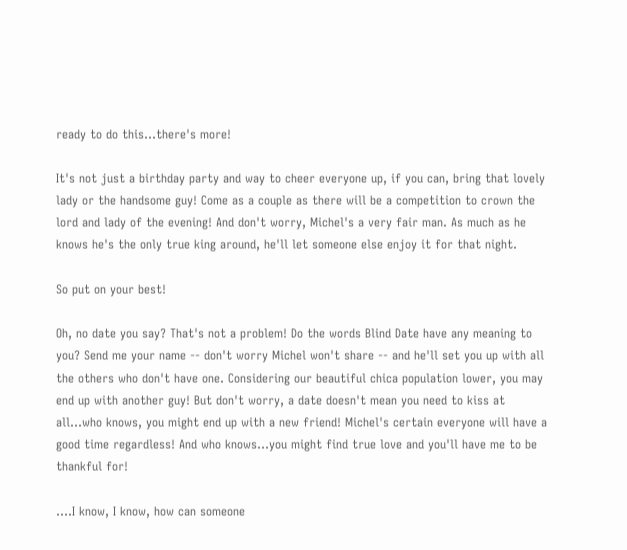ready to do this...there's more!

It's not just a birthday party and way to cheer everyone up, if you can, bring that lovely lady or the handsome guy! Come as a couple as there will be a competition to crown the lord and lady of the evening! And don't worry, Michel's a very fair man. As much as he knows he's the only true king around, he'll let someone else enjoy it for that night.

So put on your best!

Oh, no date you say? That's not a problem! Do the words Blind Date have any meaning to you? Send me your name -- don't worry Michel won't share -- and he'll set you up with all the others who don't have one. Considering our beautiful chica population lower, you may end up with another guy! But don't worry, a date doesn't mean you need to kiss at all...who knows, you might end up with a new friend! Michel's certain everyone will have a good time regardless! And who knows...you might find true love and you'll have me to be thankful for!

....I know, I know, how can someone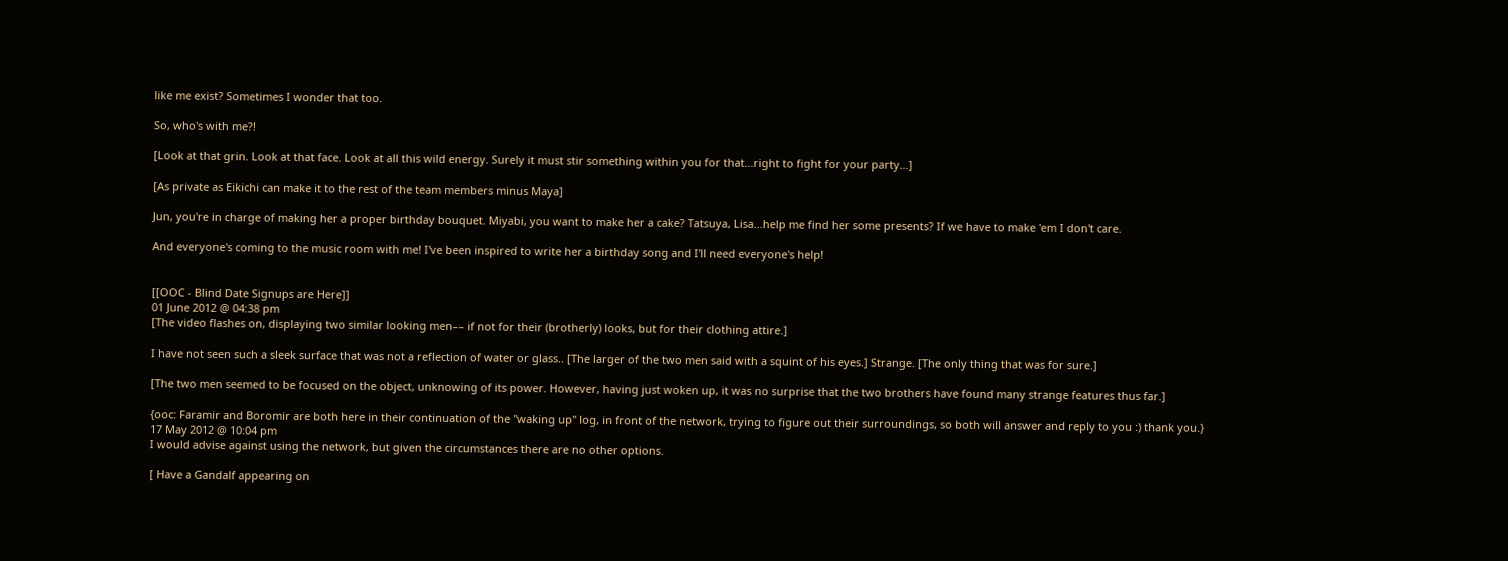like me exist? Sometimes I wonder that too.

So, who's with me?!

[Look at that grin. Look at that face. Look at all this wild energy. Surely it must stir something within you for that...right to fight for your party...]

[As private as Eikichi can make it to the rest of the team members minus Maya]

Jun, you're in charge of making her a proper birthday bouquet. Miyabi, you want to make her a cake? Tatsuya, Lisa...help me find her some presents? If we have to make 'em I don't care.

And everyone's coming to the music room with me! I've been inspired to write her a birthday song and I'll need everyone's help!


[[OOC - Blind Date Signups are Here]]
01 June 2012 @ 04:38 pm
[The video flashes on, displaying two similar looking men–– if not for their (brotherly) looks, but for their clothing attire.]

I have not seen such a sleek surface that was not a reflection of water or glass.. [The larger of the two men said with a squint of his eyes.] Strange. [The only thing that was for sure.]

[The two men seemed to be focused on the object, unknowing of its power. However, having just woken up, it was no surprise that the two brothers have found many strange features thus far.]

{ooc: Faramir and Boromir are both here in their continuation of the "waking up" log, in front of the network, trying to figure out their surroundings, so both will answer and reply to you :) thank you.}
17 May 2012 @ 10:04 pm
I would advise against using the network, but given the circumstances there are no other options.

[ Have a Gandalf appearing on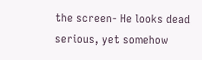the screen- He looks dead serious, yet somehow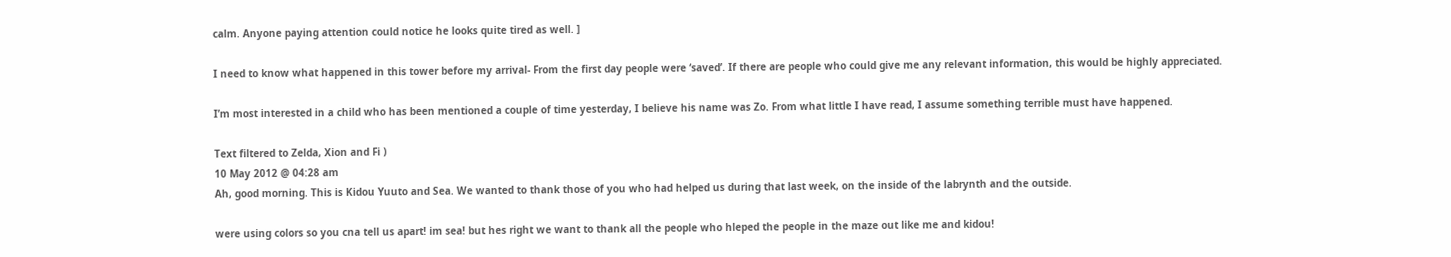calm. Anyone paying attention could notice he looks quite tired as well. ]

I need to know what happened in this tower before my arrival- From the first day people were ‘saved’. If there are people who could give me any relevant information, this would be highly appreciated.

I’m most interested in a child who has been mentioned a couple of time yesterday, I believe his name was Zo. From what little I have read, I assume something terrible must have happened.

Text filtered to Zelda, Xion and Fi )
10 May 2012 @ 04:28 am
Ah, good morning. This is Kidou Yuuto and Sea. We wanted to thank those of you who had helped us during that last week, on the inside of the labrynth and the outside.

were using colors so you cna tell us apart! im sea! but hes right we want to thank all the people who hleped the people in the maze out like me and kidou!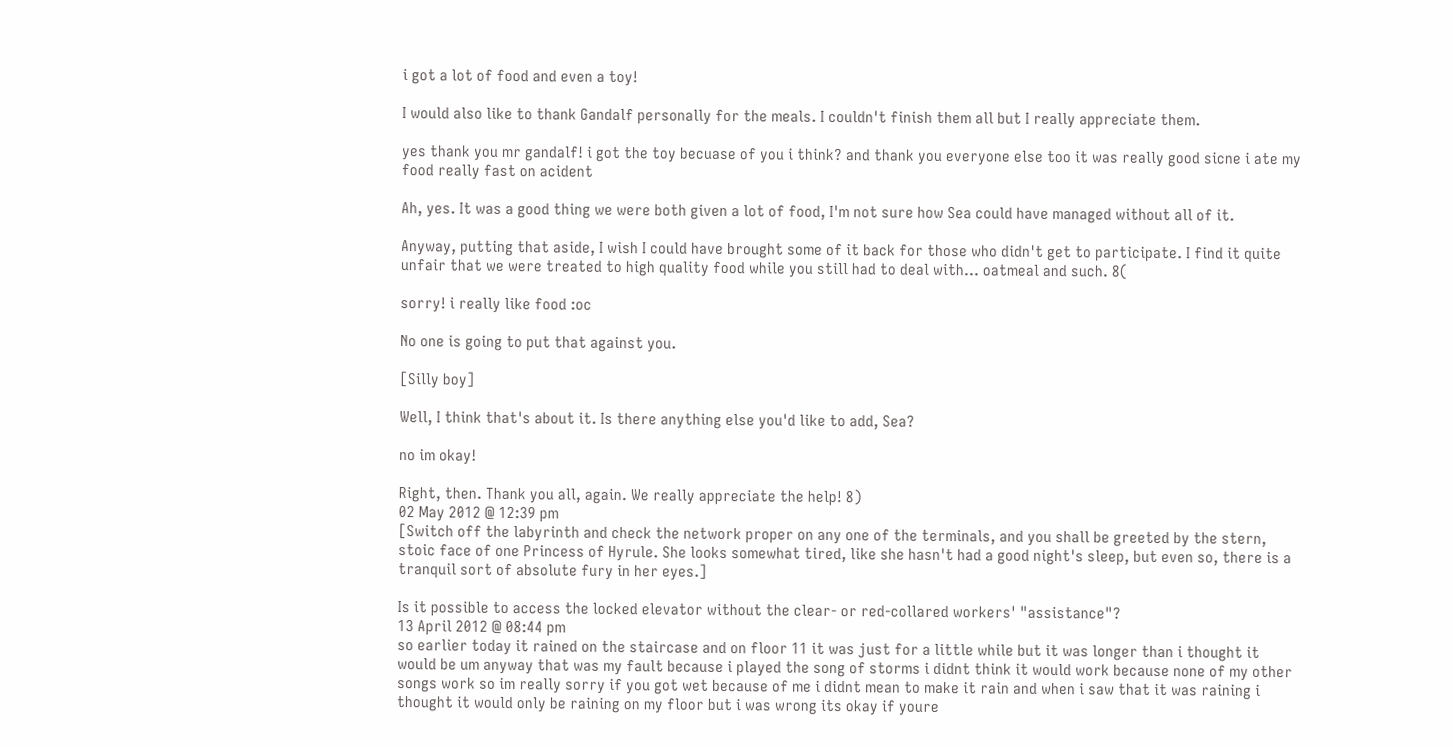i got a lot of food and even a toy!

I would also like to thank Gandalf personally for the meals. I couldn't finish them all but I really appreciate them.

yes thank you mr gandalf! i got the toy becuase of you i think? and thank you everyone else too it was really good sicne i ate my food really fast on acident

Ah, yes. It was a good thing we were both given a lot of food, I'm not sure how Sea could have managed without all of it.

Anyway, putting that aside, I wish I could have brought some of it back for those who didn't get to participate. I find it quite unfair that we were treated to high quality food while you still had to deal with... oatmeal and such. 8(

sorry! i really like food :oc

No one is going to put that against you.

[Silly boy]

Well, I think that's about it. Is there anything else you'd like to add, Sea?

no im okay!

Right, then. Thank you all, again. We really appreciate the help! 8)
02 May 2012 @ 12:39 pm
[Switch off the labyrinth and check the network proper on any one of the terminals, and you shall be greeted by the stern, stoic face of one Princess of Hyrule. She looks somewhat tired, like she hasn't had a good night's sleep, but even so, there is a tranquil sort of absolute fury in her eyes.]

Is it possible to access the locked elevator without the clear- or red-collared workers' "assistance"?
13 April 2012 @ 08:44 pm
so earlier today it rained on the staircase and on floor 11 it was just for a little while but it was longer than i thought it would be um anyway that was my fault because i played the song of storms i didnt think it would work because none of my other songs work so im really sorry if you got wet because of me i didnt mean to make it rain and when i saw that it was raining i thought it would only be raining on my floor but i was wrong its okay if youre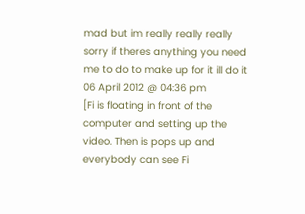mad but im really really really sorry if theres anything you need me to do to make up for it ill do it
06 April 2012 @ 04:36 pm
[Fi is floating in front of the computer and setting up the video. Then is pops up and everybody can see Fi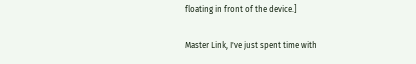floating in front of the device.]

Master Link, I've just spent time with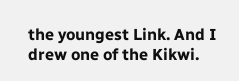the youngest Link. And I drew one of the Kikwi.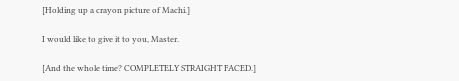[Holding up a crayon picture of Machi.]

I would like to give it to you, Master.

[And the whole time? COMPLETELY STRAIGHT FACED.]